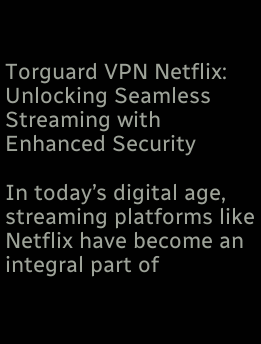Torguard VPN Netflix: Unlocking Seamless Streaming with Enhanced Security

In today’s digital age, streaming platforms like Netflix have become an integral part of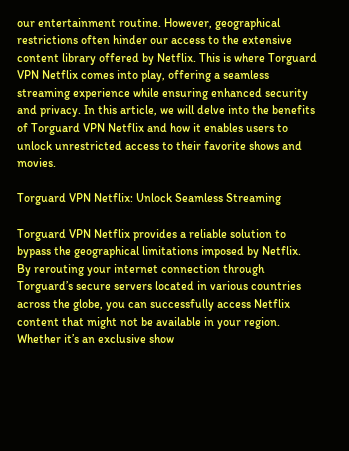our entertainment routine. However, geographical restrictions often hinder our access to the extensive content library offered by Netflix. This is where Torguard VPN Netflix comes into play, offering a seamless streaming experience while ensuring enhanced security and privacy. In this article, we will delve into the benefits of Torguard VPN Netflix and how it enables users to unlock unrestricted access to their favorite shows and movies.

Torguard VPN Netflix: Unlock Seamless Streaming

Torguard VPN Netflix provides a reliable solution to bypass the geographical limitations imposed by Netflix. By rerouting your internet connection through Torguard’s secure servers located in various countries across the globe, you can successfully access Netflix content that might not be available in your region. Whether it’s an exclusive show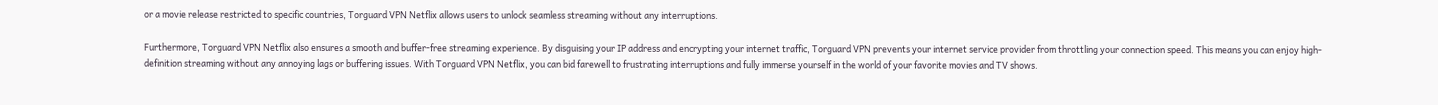or a movie release restricted to specific countries, Torguard VPN Netflix allows users to unlock seamless streaming without any interruptions.

Furthermore, Torguard VPN Netflix also ensures a smooth and buffer-free streaming experience. By disguising your IP address and encrypting your internet traffic, Torguard VPN prevents your internet service provider from throttling your connection speed. This means you can enjoy high-definition streaming without any annoying lags or buffering issues. With Torguard VPN Netflix, you can bid farewell to frustrating interruptions and fully immerse yourself in the world of your favorite movies and TV shows.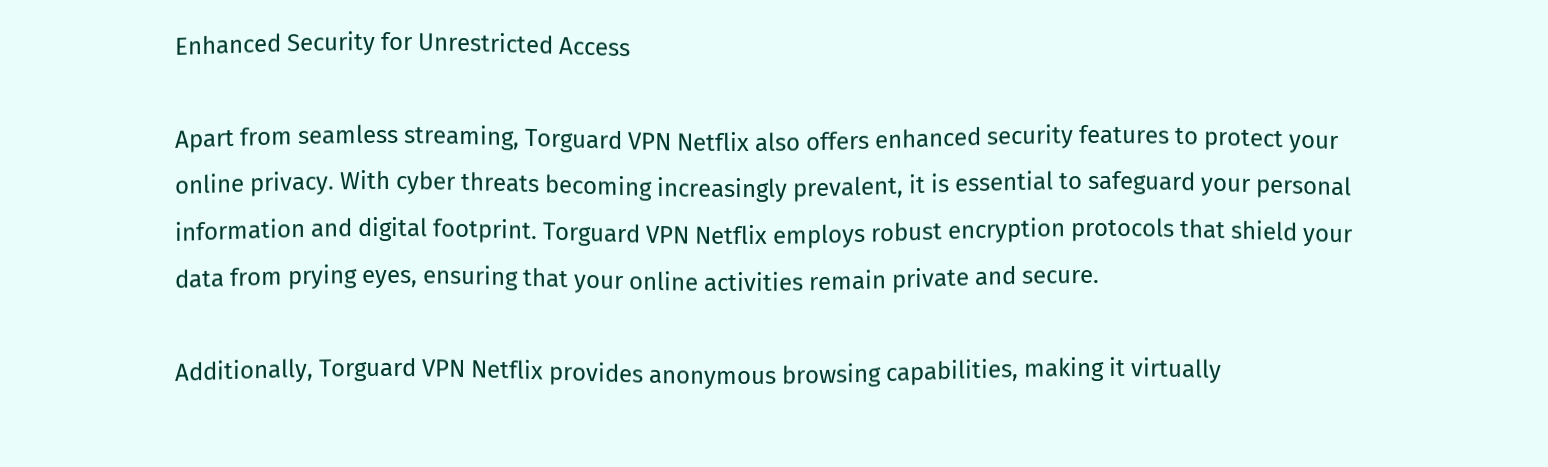Enhanced Security for Unrestricted Access

Apart from seamless streaming, Torguard VPN Netflix also offers enhanced security features to protect your online privacy. With cyber threats becoming increasingly prevalent, it is essential to safeguard your personal information and digital footprint. Torguard VPN Netflix employs robust encryption protocols that shield your data from prying eyes, ensuring that your online activities remain private and secure.

Additionally, Torguard VPN Netflix provides anonymous browsing capabilities, making it virtually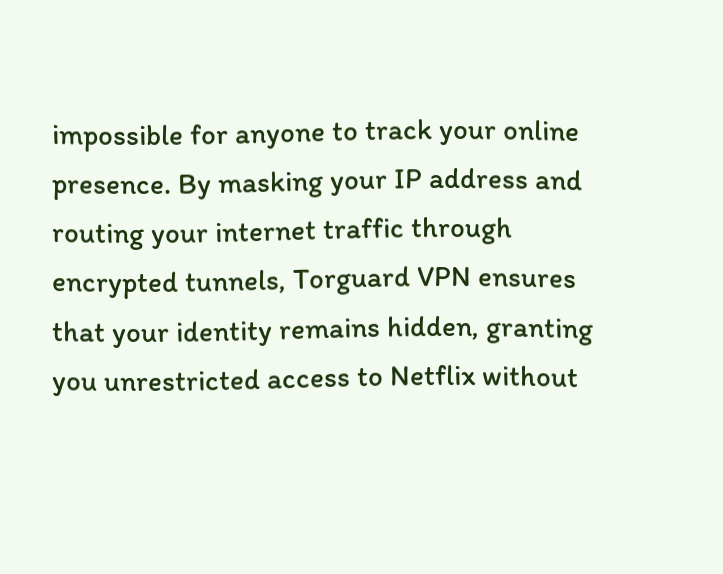impossible for anyone to track your online presence. By masking your IP address and routing your internet traffic through encrypted tunnels, Torguard VPN ensures that your identity remains hidden, granting you unrestricted access to Netflix without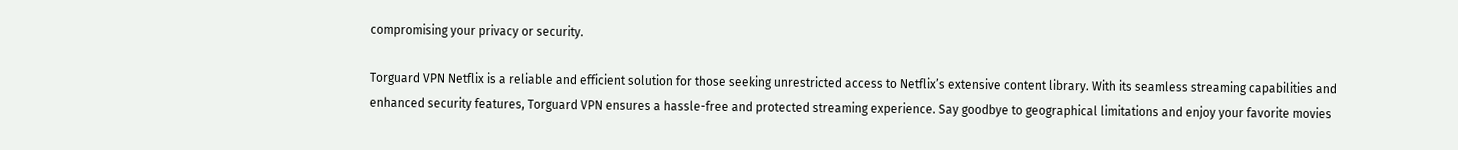compromising your privacy or security.

Torguard VPN Netflix is a reliable and efficient solution for those seeking unrestricted access to Netflix’s extensive content library. With its seamless streaming capabilities and enhanced security features, Torguard VPN ensures a hassle-free and protected streaming experience. Say goodbye to geographical limitations and enjoy your favorite movies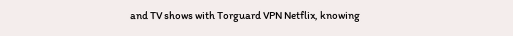and TV shows with Torguard VPN Netflix, knowing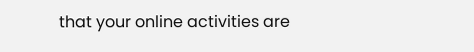that your online activities are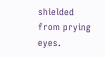shielded from prying eyes.